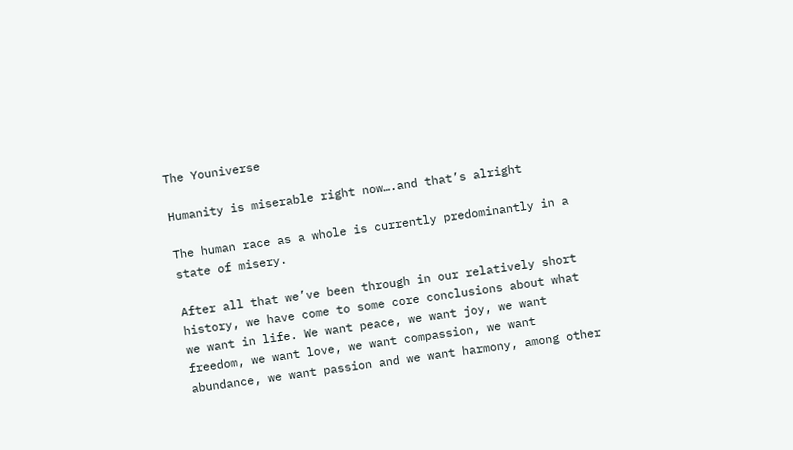The Youniverse

Humanity is miserable right now….and that’s alright

The human race as a whole is currently predominantly in a state of misery.

After all that we’ve been through in our relatively short history, we have come to some core conclusions about what we want in life. We want peace, we want joy, we want freedom, we want love, we want compassion, we want abundance, we want passion and we want harmony, among other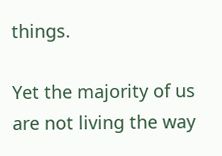things.

Yet the majority of us are not living the way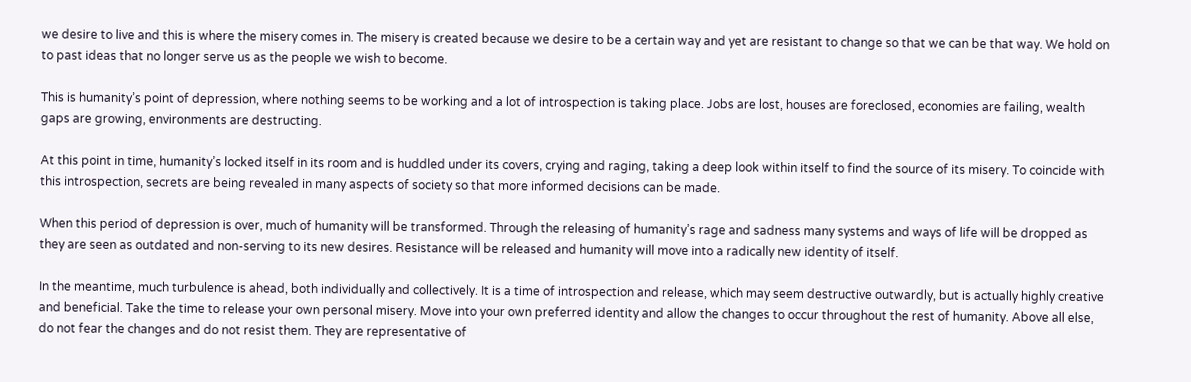we desire to live and this is where the misery comes in. The misery is created because we desire to be a certain way and yet are resistant to change so that we can be that way. We hold on to past ideas that no longer serve us as the people we wish to become.

This is humanity’s point of depression, where nothing seems to be working and a lot of introspection is taking place. Jobs are lost, houses are foreclosed, economies are failing, wealth gaps are growing, environments are destructing.

At this point in time, humanity’s locked itself in its room and is huddled under its covers, crying and raging, taking a deep look within itself to find the source of its misery. To coincide with this introspection, secrets are being revealed in many aspects of society so that more informed decisions can be made.

When this period of depression is over, much of humanity will be transformed. Through the releasing of humanity’s rage and sadness many systems and ways of life will be dropped as they are seen as outdated and non-serving to its new desires. Resistance will be released and humanity will move into a radically new identity of itself.

In the meantime, much turbulence is ahead, both individually and collectively. It is a time of introspection and release, which may seem destructive outwardly, but is actually highly creative and beneficial. Take the time to release your own personal misery. Move into your own preferred identity and allow the changes to occur throughout the rest of humanity. Above all else, do not fear the changes and do not resist them. They are representative of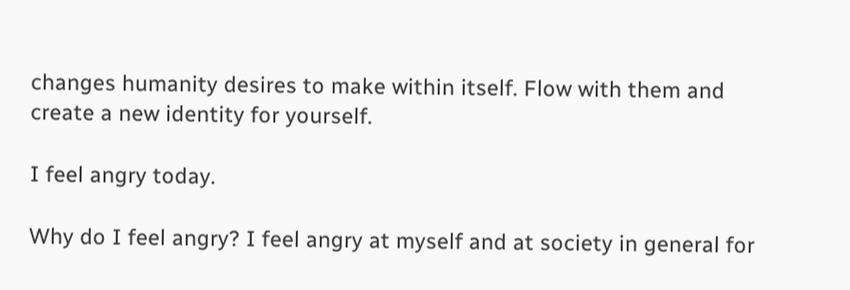changes humanity desires to make within itself. Flow with them and create a new identity for yourself.

I feel angry today.

Why do I feel angry? I feel angry at myself and at society in general for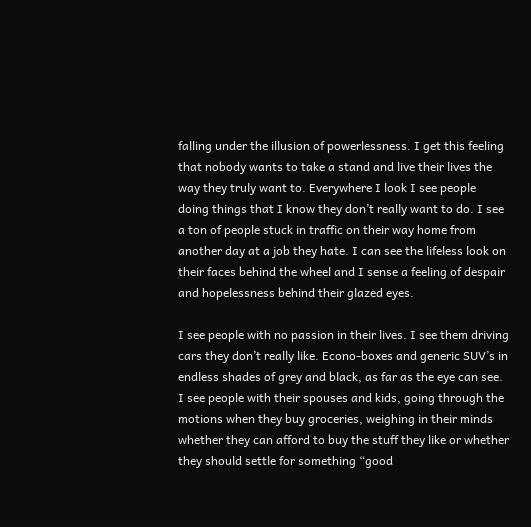falling under the illusion of powerlessness. I get this feeling that nobody wants to take a stand and live their lives the way they truly want to. Everywhere I look I see people doing things that I know they don’t really want to do. I see a ton of people stuck in traffic on their way home from another day at a job they hate. I can see the lifeless look on their faces behind the wheel and I sense a feeling of despair and hopelessness behind their glazed eyes.

I see people with no passion in their lives. I see them driving cars they don’t really like. Econo-boxes and generic SUV’s in endless shades of grey and black, as far as the eye can see. I see people with their spouses and kids, going through the motions when they buy groceries, weighing in their minds whether they can afford to buy the stuff they like or whether they should settle for something “good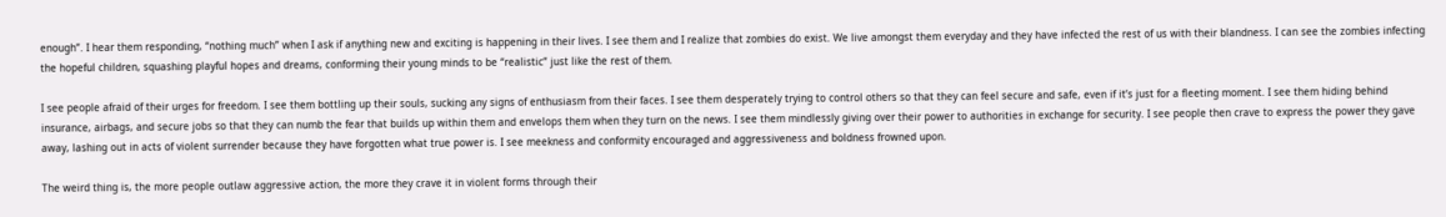enough”. I hear them responding, “nothing much” when I ask if anything new and exciting is happening in their lives. I see them and I realize that zombies do exist. We live amongst them everyday and they have infected the rest of us with their blandness. I can see the zombies infecting the hopeful children, squashing playful hopes and dreams, conforming their young minds to be “realistic” just like the rest of them.

I see people afraid of their urges for freedom. I see them bottling up their souls, sucking any signs of enthusiasm from their faces. I see them desperately trying to control others so that they can feel secure and safe, even if it’s just for a fleeting moment. I see them hiding behind insurance, airbags, and secure jobs so that they can numb the fear that builds up within them and envelops them when they turn on the news. I see them mindlessly giving over their power to authorities in exchange for security. I see people then crave to express the power they gave away, lashing out in acts of violent surrender because they have forgotten what true power is. I see meekness and conformity encouraged and aggressiveness and boldness frowned upon.

The weird thing is, the more people outlaw aggressive action, the more they crave it in violent forms through their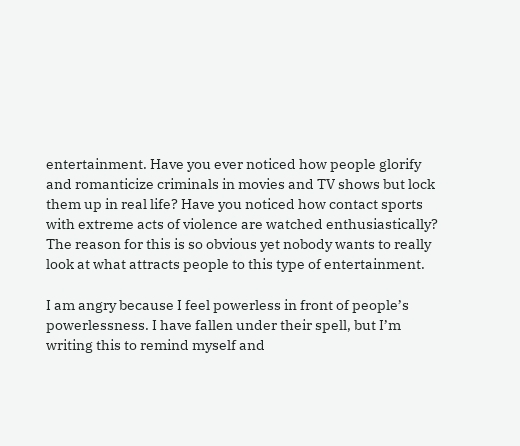entertainment. Have you ever noticed how people glorify and romanticize criminals in movies and TV shows but lock them up in real life? Have you noticed how contact sports with extreme acts of violence are watched enthusiastically? The reason for this is so obvious yet nobody wants to really look at what attracts people to this type of entertainment.

I am angry because I feel powerless in front of people’s powerlessness. I have fallen under their spell, but I’m writing this to remind myself and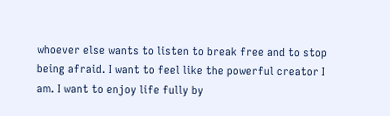whoever else wants to listen to break free and to stop being afraid. I want to feel like the powerful creator I am. I want to enjoy life fully by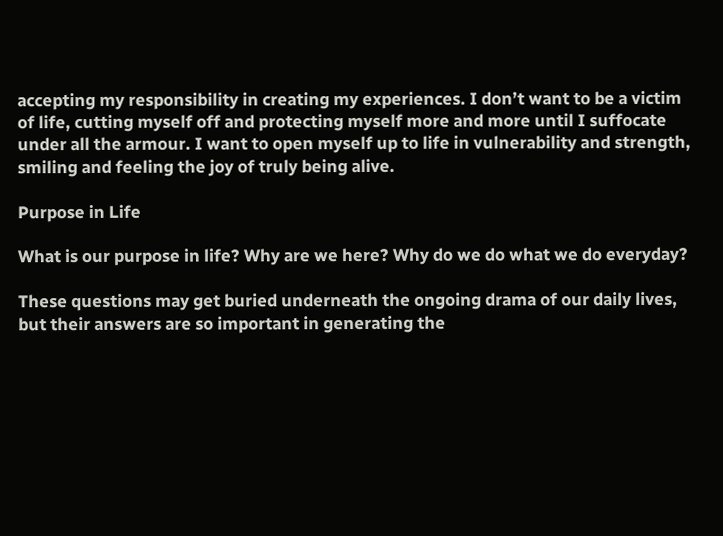accepting my responsibility in creating my experiences. I don’t want to be a victim of life, cutting myself off and protecting myself more and more until I suffocate under all the armour. I want to open myself up to life in vulnerability and strength, smiling and feeling the joy of truly being alive.

Purpose in Life

What is our purpose in life? Why are we here? Why do we do what we do everyday?

These questions may get buried underneath the ongoing drama of our daily lives, but their answers are so important in generating the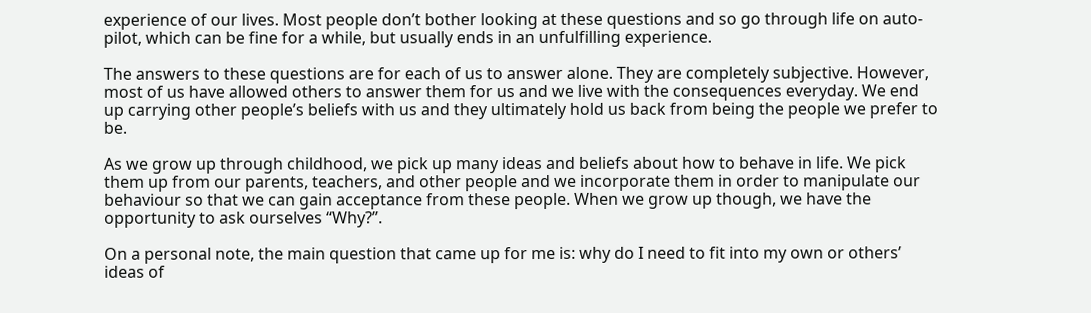experience of our lives. Most people don’t bother looking at these questions and so go through life on auto-pilot, which can be fine for a while, but usually ends in an unfulfilling experience.

The answers to these questions are for each of us to answer alone. They are completely subjective. However, most of us have allowed others to answer them for us and we live with the consequences everyday. We end up carrying other people’s beliefs with us and they ultimately hold us back from being the people we prefer to be.

As we grow up through childhood, we pick up many ideas and beliefs about how to behave in life. We pick them up from our parents, teachers, and other people and we incorporate them in order to manipulate our behaviour so that we can gain acceptance from these people. When we grow up though, we have the opportunity to ask ourselves “Why?”.

On a personal note, the main question that came up for me is: why do I need to fit into my own or others’ ideas of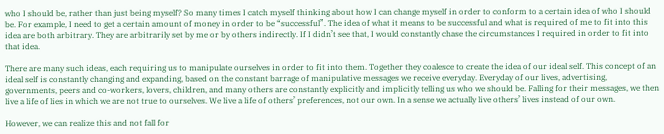who I should be, rather than just being myself? So many times I catch myself thinking about how I can change myself in order to conform to a certain idea of who I should be. For example, I need to get a certain amount of money in order to be “successful”. The idea of what it means to be successful and what is required of me to fit into this idea are both arbitrary. They are arbitrarily set by me or by others indirectly. If I didn’t see that, I would constantly chase the circumstances I required in order to fit into that idea.

There are many such ideas, each requiring us to manipulate ourselves in order to fit into them. Together they coalesce to create the idea of our ideal self. This concept of an ideal self is constantly changing and expanding, based on the constant barrage of manipulative messages we receive everyday. Everyday of our lives, advertising, governments, peers and co-workers, lovers, children, and many others are constantly explicitly and implicitly telling us who we should be. Falling for their messages, we then live a life of lies in which we are not true to ourselves. We live a life of others’ preferences, not our own. In a sense we actually live others’ lives instead of our own.

However, we can realize this and not fall for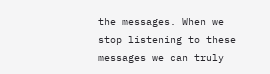the messages. When we stop listening to these messages we can truly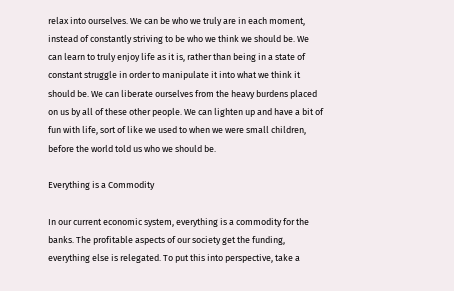relax into ourselves. We can be who we truly are in each moment, instead of constantly striving to be who we think we should be. We can learn to truly enjoy life as it is, rather than being in a state of constant struggle in order to manipulate it into what we think it should be. We can liberate ourselves from the heavy burdens placed on us by all of these other people. We can lighten up and have a bit of fun with life, sort of like we used to when we were small children, before the world told us who we should be.

Everything is a Commodity

In our current economic system, everything is a commodity for the banks. The profitable aspects of our society get the funding, everything else is relegated. To put this into perspective, take a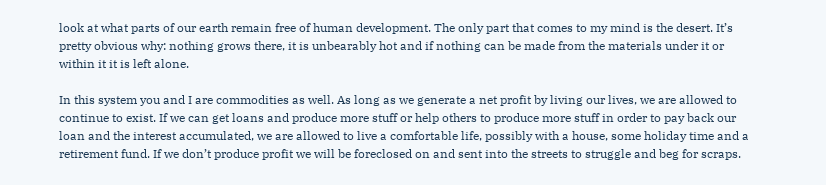look at what parts of our earth remain free of human development. The only part that comes to my mind is the desert. It’s pretty obvious why: nothing grows there, it is unbearably hot and if nothing can be made from the materials under it or within it it is left alone.

In this system you and I are commodities as well. As long as we generate a net profit by living our lives, we are allowed to continue to exist. If we can get loans and produce more stuff or help others to produce more stuff in order to pay back our loan and the interest accumulated, we are allowed to live a comfortable life, possibly with a house, some holiday time and a retirement fund. If we don’t produce profit we will be foreclosed on and sent into the streets to struggle and beg for scraps.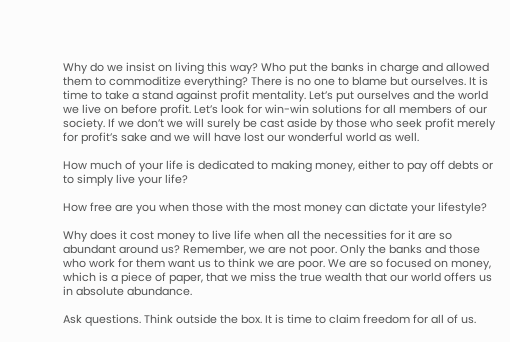Why do we insist on living this way? Who put the banks in charge and allowed them to commoditize everything? There is no one to blame but ourselves. It is time to take a stand against profit mentality. Let’s put ourselves and the world we live on before profit. Let’s look for win-win solutions for all members of our society. If we don’t we will surely be cast aside by those who seek profit merely for profit’s sake and we will have lost our wonderful world as well.

How much of your life is dedicated to making money, either to pay off debts or to simply live your life?

How free are you when those with the most money can dictate your lifestyle?

Why does it cost money to live life when all the necessities for it are so abundant around us? Remember, we are not poor. Only the banks and those who work for them want us to think we are poor. We are so focused on money, which is a piece of paper, that we miss the true wealth that our world offers us in absolute abundance.

Ask questions. Think outside the box. It is time to claim freedom for all of us.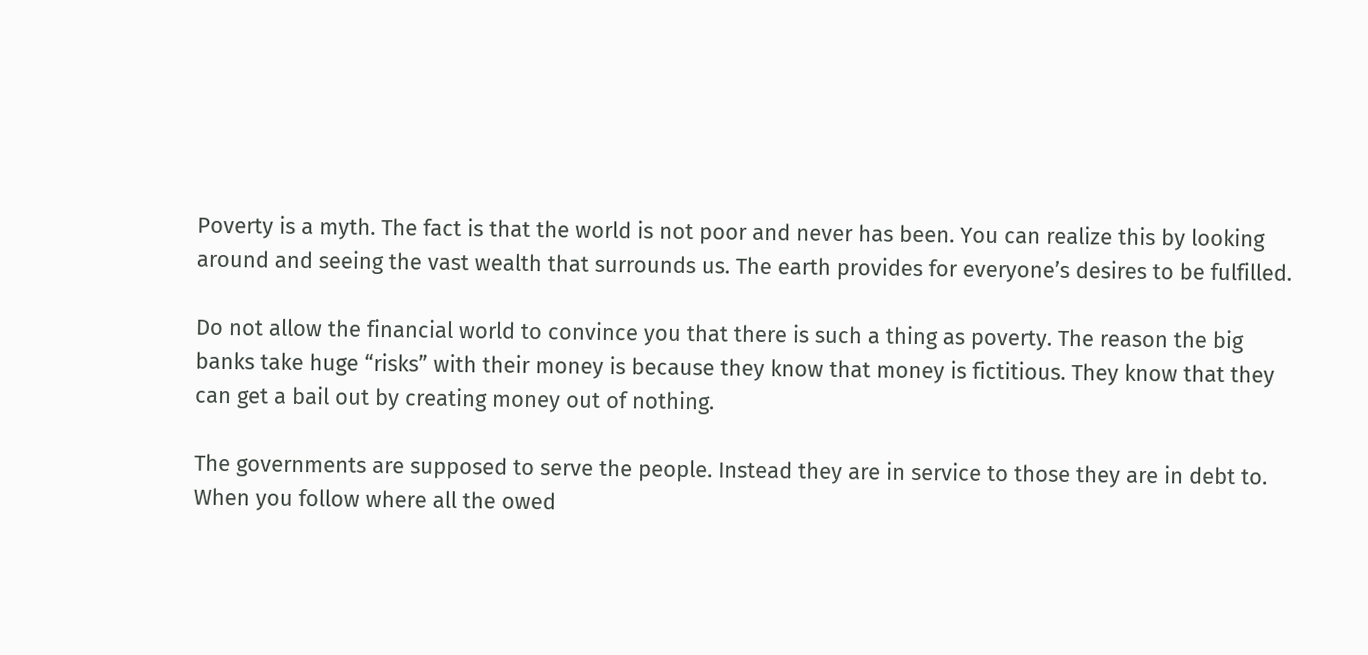Poverty is a myth. The fact is that the world is not poor and never has been. You can realize this by looking around and seeing the vast wealth that surrounds us. The earth provides for everyone’s desires to be fulfilled.

Do not allow the financial world to convince you that there is such a thing as poverty. The reason the big banks take huge “risks” with their money is because they know that money is fictitious. They know that they can get a bail out by creating money out of nothing.

The governments are supposed to serve the people. Instead they are in service to those they are in debt to. When you follow where all the owed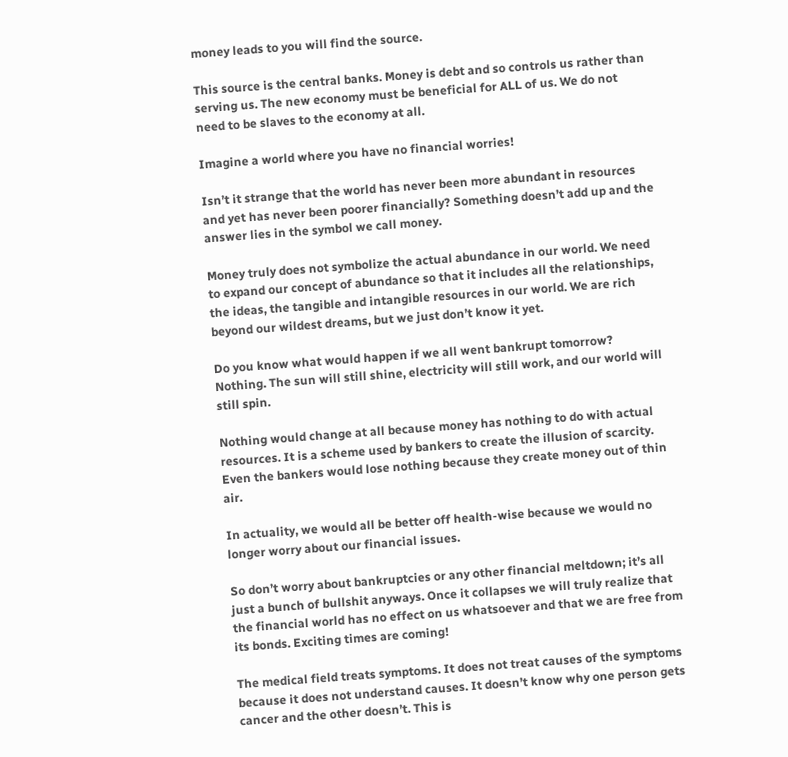money leads to you will find the source.

This source is the central banks. Money is debt and so controls us rather than serving us. The new economy must be beneficial for ALL of us. We do not need to be slaves to the economy at all.

Imagine a world where you have no financial worries!

Isn’t it strange that the world has never been more abundant in resources and yet has never been poorer financially? Something doesn’t add up and the answer lies in the symbol we call money.

Money truly does not symbolize the actual abundance in our world. We need to expand our concept of abundance so that it includes all the relationships, the ideas, the tangible and intangible resources in our world. We are rich beyond our wildest dreams, but we just don’t know it yet.

Do you know what would happen if we all went bankrupt tomorrow? Nothing. The sun will still shine, electricity will still work, and our world will still spin.

Nothing would change at all because money has nothing to do with actual resources. It is a scheme used by bankers to create the illusion of scarcity. Even the bankers would lose nothing because they create money out of thin air.

In actuality, we would all be better off health-wise because we would no longer worry about our financial issues.

So don’t worry about bankruptcies or any other financial meltdown; it’s all just a bunch of bullshit anyways. Once it collapses we will truly realize that the financial world has no effect on us whatsoever and that we are free from its bonds. Exciting times are coming!

The medical field treats symptoms. It does not treat causes of the symptoms because it does not understand causes. It doesn’t know why one person gets cancer and the other doesn’t. This is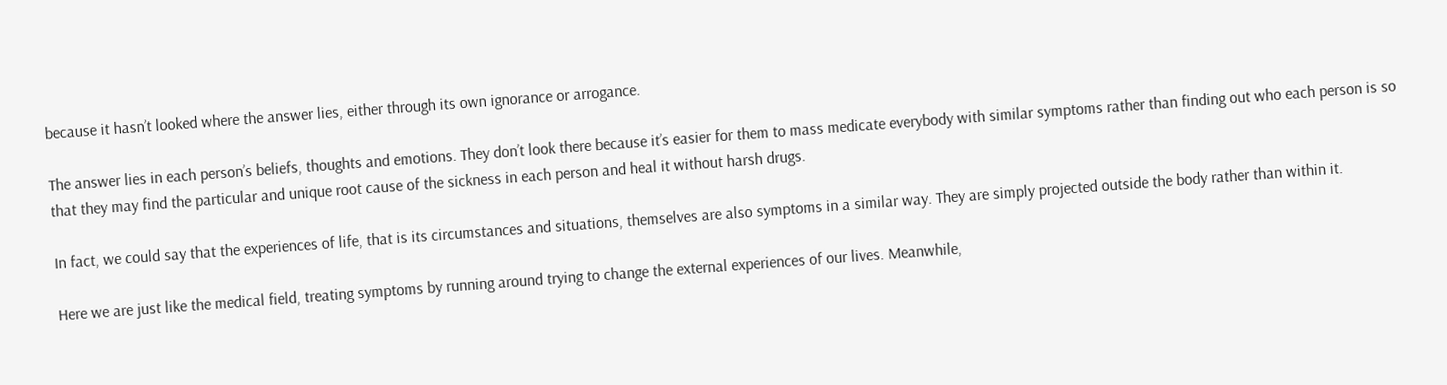because it hasn’t looked where the answer lies, either through its own ignorance or arrogance.

The answer lies in each person’s beliefs, thoughts and emotions. They don’t look there because it’s easier for them to mass medicate everybody with similar symptoms rather than finding out who each person is so that they may find the particular and unique root cause of the sickness in each person and heal it without harsh drugs.

In fact, we could say that the experiences of life, that is its circumstances and situations, themselves are also symptoms in a similar way. They are simply projected outside the body rather than within it.

Here we are just like the medical field, treating symptoms by running around trying to change the external experiences of our lives. Meanwhile,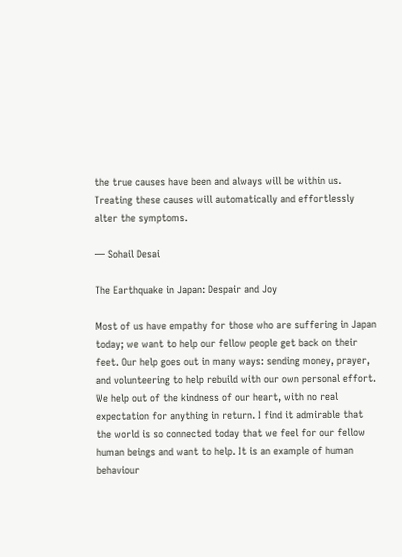the true causes have been and always will be within us. Treating these causes will automatically and effortlessly alter the symptoms.

— Sohail Desai

The Earthquake in Japan: Despair and Joy

Most of us have empathy for those who are suffering in Japan today; we want to help our fellow people get back on their feet. Our help goes out in many ways: sending money, prayer, and volunteering to help rebuild with our own personal effort. We help out of the kindness of our heart, with no real expectation for anything in return. I find it admirable that the world is so connected today that we feel for our fellow human beings and want to help. It is an example of human behaviour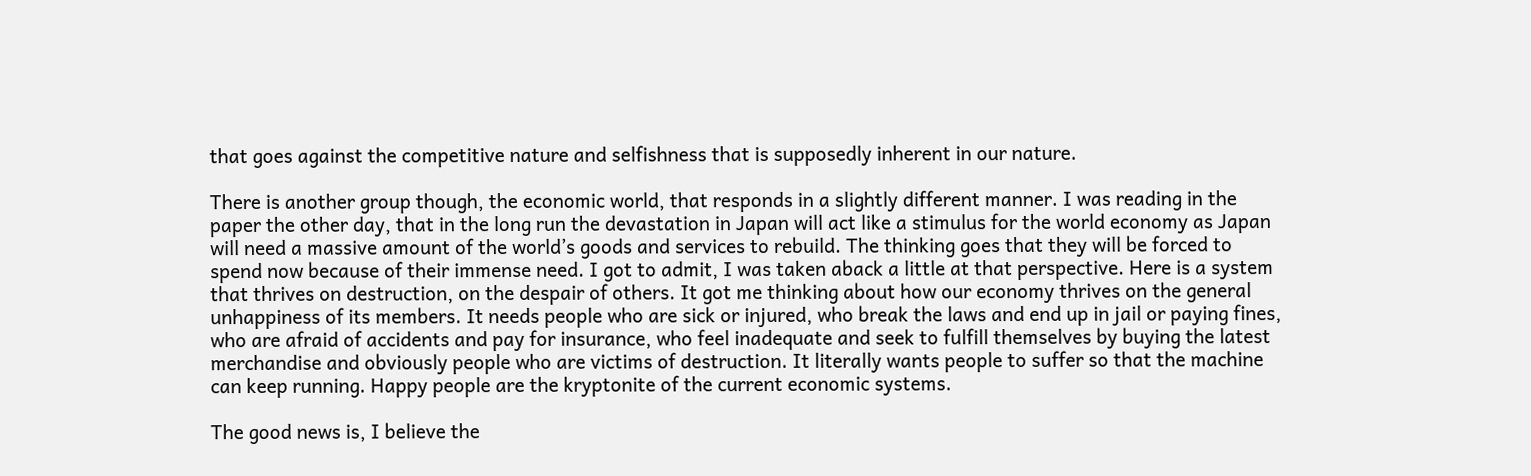that goes against the competitive nature and selfishness that is supposedly inherent in our nature.

There is another group though, the economic world, that responds in a slightly different manner. I was reading in the paper the other day, that in the long run the devastation in Japan will act like a stimulus for the world economy as Japan will need a massive amount of the world’s goods and services to rebuild. The thinking goes that they will be forced to spend now because of their immense need. I got to admit, I was taken aback a little at that perspective. Here is a system that thrives on destruction, on the despair of others. It got me thinking about how our economy thrives on the general unhappiness of its members. It needs people who are sick or injured, who break the laws and end up in jail or paying fines, who are afraid of accidents and pay for insurance, who feel inadequate and seek to fulfill themselves by buying the latest merchandise and obviously people who are victims of destruction. It literally wants people to suffer so that the machine can keep running. Happy people are the kryptonite of the current economic systems.

The good news is, I believe the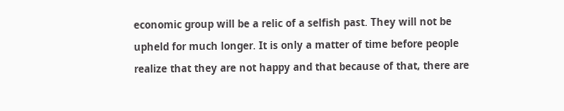economic group will be a relic of a selfish past. They will not be upheld for much longer. It is only a matter of time before people realize that they are not happy and that because of that, there are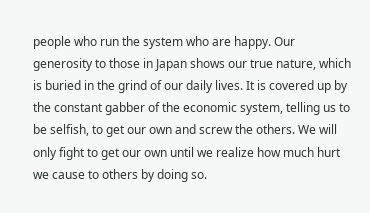people who run the system who are happy. Our generosity to those in Japan shows our true nature, which is buried in the grind of our daily lives. It is covered up by the constant gabber of the economic system, telling us to be selfish, to get our own and screw the others. We will only fight to get our own until we realize how much hurt we cause to others by doing so.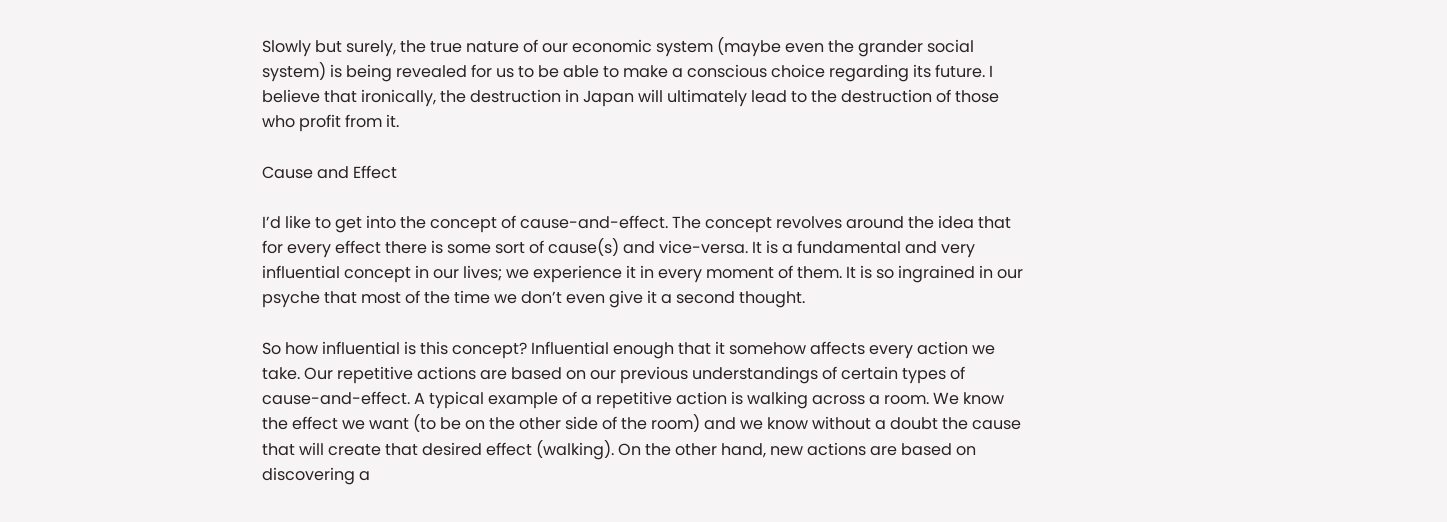Slowly but surely, the true nature of our economic system (maybe even the grander social system) is being revealed for us to be able to make a conscious choice regarding its future. I believe that ironically, the destruction in Japan will ultimately lead to the destruction of those who profit from it.

Cause and Effect

I’d like to get into the concept of cause-and-effect. The concept revolves around the idea that for every effect there is some sort of cause(s) and vice-versa. It is a fundamental and very influential concept in our lives; we experience it in every moment of them. It is so ingrained in our psyche that most of the time we don’t even give it a second thought.

So how influential is this concept? Influential enough that it somehow affects every action we take. Our repetitive actions are based on our previous understandings of certain types of cause-and-effect. A typical example of a repetitive action is walking across a room. We know the effect we want (to be on the other side of the room) and we know without a doubt the cause that will create that desired effect (walking). On the other hand, new actions are based on discovering a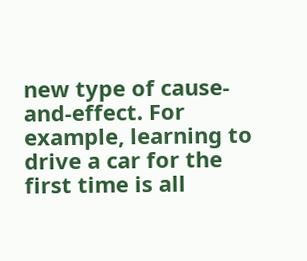new type of cause-and-effect. For example, learning to drive a car for the first time is all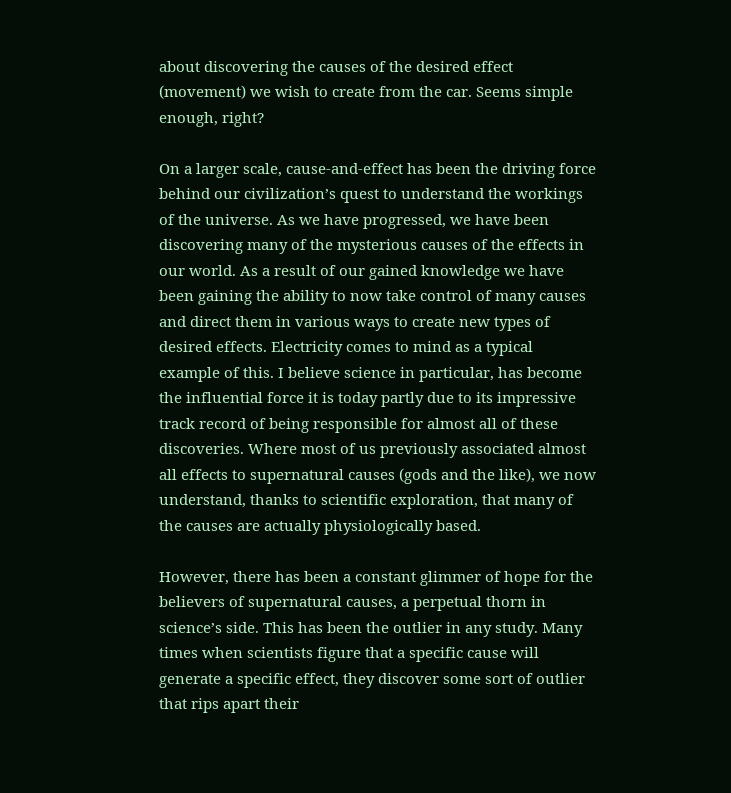about discovering the causes of the desired effect (movement) we wish to create from the car. Seems simple enough, right?

On a larger scale, cause-and-effect has been the driving force behind our civilization’s quest to understand the workings of the universe. As we have progressed, we have been discovering many of the mysterious causes of the effects in our world. As a result of our gained knowledge we have been gaining the ability to now take control of many causes and direct them in various ways to create new types of desired effects. Electricity comes to mind as a typical example of this. I believe science in particular, has become the influential force it is today partly due to its impressive track record of being responsible for almost all of these discoveries. Where most of us previously associated almost all effects to supernatural causes (gods and the like), we now understand, thanks to scientific exploration, that many of the causes are actually physiologically based.

However, there has been a constant glimmer of hope for the believers of supernatural causes, a perpetual thorn in science’s side. This has been the outlier in any study. Many times when scientists figure that a specific cause will generate a specific effect, they discover some sort of outlier that rips apart their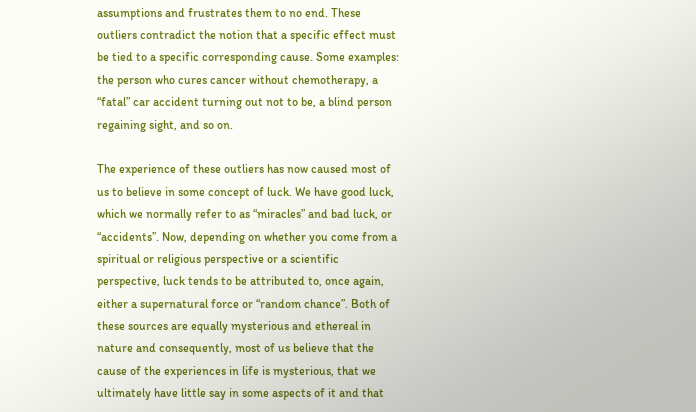assumptions and frustrates them to no end. These outliers contradict the notion that a specific effect must be tied to a specific corresponding cause. Some examples: the person who cures cancer without chemotherapy, a “fatal” car accident turning out not to be, a blind person regaining sight, and so on.

The experience of these outliers has now caused most of us to believe in some concept of luck. We have good luck, which we normally refer to as “miracles” and bad luck, or “accidents”. Now, depending on whether you come from a spiritual or religious perspective or a scientific perspective, luck tends to be attributed to, once again, either a supernatural force or “random chance”. Both of these sources are equally mysterious and ethereal in nature and consequently, most of us believe that the cause of the experiences in life is mysterious, that we ultimately have little say in some aspects of it and that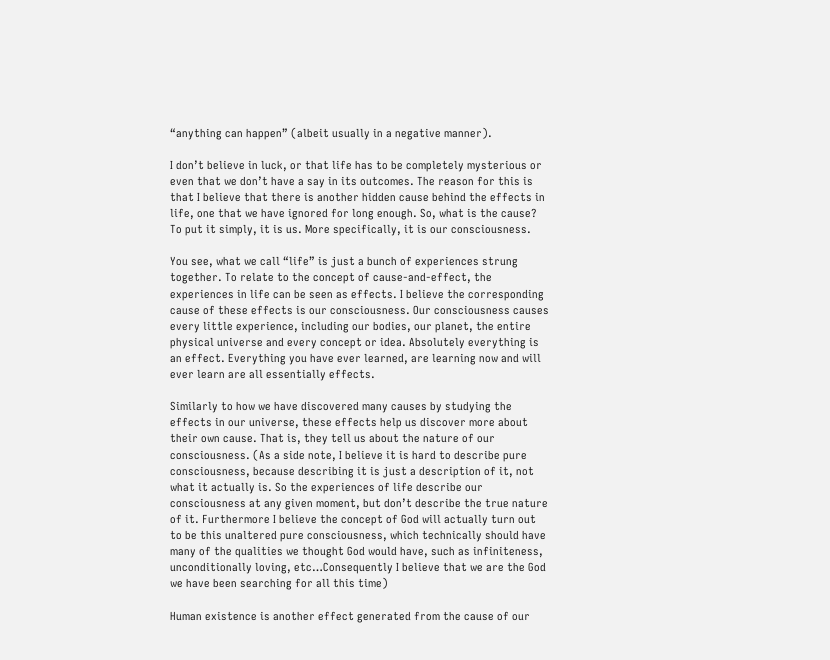“anything can happen” (albeit usually in a negative manner).

I don’t believe in luck, or that life has to be completely mysterious or even that we don’t have a say in its outcomes. The reason for this is that I believe that there is another hidden cause behind the effects in life, one that we have ignored for long enough. So, what is the cause? To put it simply, it is us. More specifically, it is our consciousness.

You see, what we call “life” is just a bunch of experiences strung together. To relate to the concept of cause-and-effect, the experiences in life can be seen as effects. I believe the corresponding cause of these effects is our consciousness. Our consciousness causes every little experience, including our bodies, our planet, the entire physical universe and every concept or idea. Absolutely everything is an effect. Everything you have ever learned, are learning now and will ever learn are all essentially effects.

Similarly to how we have discovered many causes by studying the effects in our universe, these effects help us discover more about their own cause. That is, they tell us about the nature of our consciousness. (As a side note, I believe it is hard to describe pure consciousness, because describing it is just a description of it, not what it actually is. So the experiences of life describe our consciousness at any given moment, but don’t describe the true nature of it. Furthermore I believe the concept of God will actually turn out to be this unaltered pure consciousness, which technically should have many of the qualities we thought God would have, such as infiniteness, unconditionally loving, etc…Consequently I believe that we are the God we have been searching for all this time)

Human existence is another effect generated from the cause of our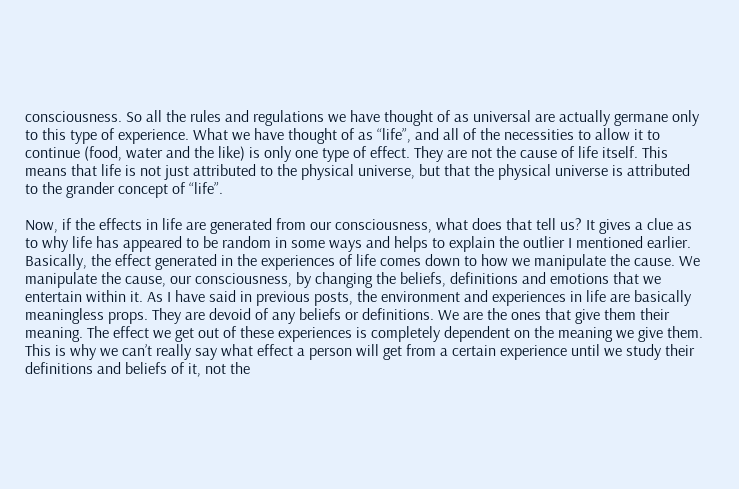consciousness. So all the rules and regulations we have thought of as universal are actually germane only to this type of experience. What we have thought of as “life”, and all of the necessities to allow it to continue (food, water and the like) is only one type of effect. They are not the cause of life itself. This means that life is not just attributed to the physical universe, but that the physical universe is attributed to the grander concept of “life”.

Now, if the effects in life are generated from our consciousness, what does that tell us? It gives a clue as to why life has appeared to be random in some ways and helps to explain the outlier I mentioned earlier. Basically, the effect generated in the experiences of life comes down to how we manipulate the cause. We manipulate the cause, our consciousness, by changing the beliefs, definitions and emotions that we entertain within it. As I have said in previous posts, the environment and experiences in life are basically meaningless props. They are devoid of any beliefs or definitions. We are the ones that give them their meaning. The effect we get out of these experiences is completely dependent on the meaning we give them. This is why we can’t really say what effect a person will get from a certain experience until we study their definitions and beliefs of it, not the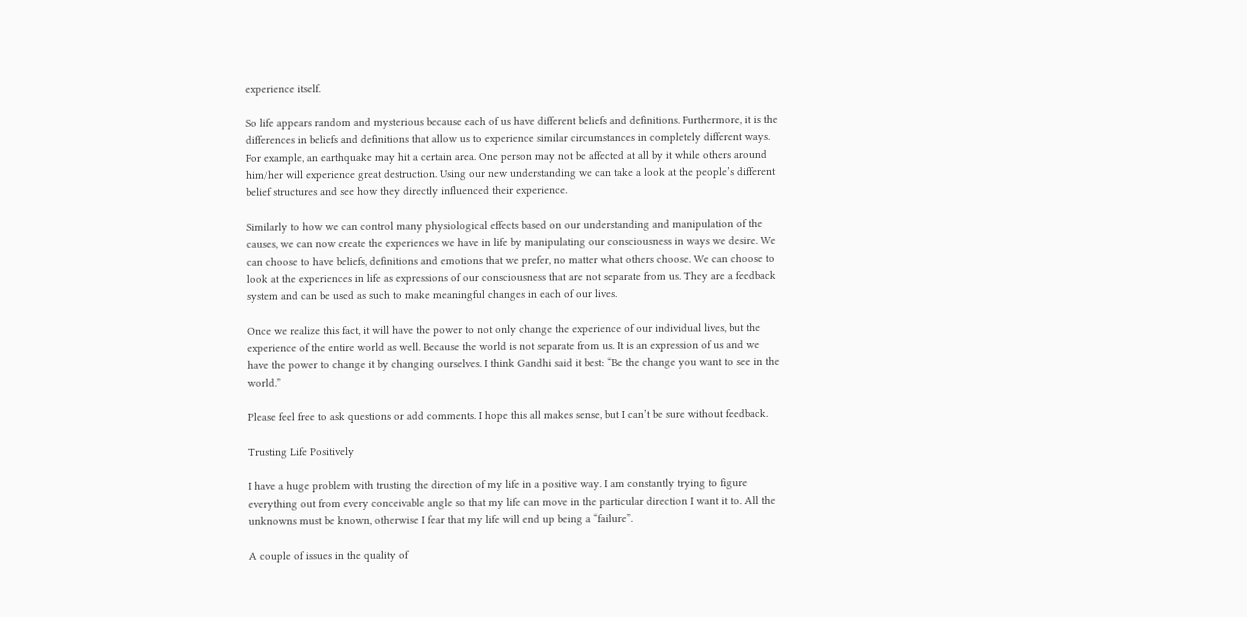experience itself.

So life appears random and mysterious because each of us have different beliefs and definitions. Furthermore, it is the differences in beliefs and definitions that allow us to experience similar circumstances in completely different ways. For example, an earthquake may hit a certain area. One person may not be affected at all by it while others around him/her will experience great destruction. Using our new understanding we can take a look at the people’s different belief structures and see how they directly influenced their experience.

Similarly to how we can control many physiological effects based on our understanding and manipulation of the causes, we can now create the experiences we have in life by manipulating our consciousness in ways we desire. We can choose to have beliefs, definitions and emotions that we prefer, no matter what others choose. We can choose to look at the experiences in life as expressions of our consciousness that are not separate from us. They are a feedback system and can be used as such to make meaningful changes in each of our lives.

Once we realize this fact, it will have the power to not only change the experience of our individual lives, but the experience of the entire world as well. Because the world is not separate from us. It is an expression of us and we have the power to change it by changing ourselves. I think Gandhi said it best: “Be the change you want to see in the world.”

Please feel free to ask questions or add comments. I hope this all makes sense, but I can’t be sure without feedback.

Trusting Life Positively

I have a huge problem with trusting the direction of my life in a positive way. I am constantly trying to figure everything out from every conceivable angle so that my life can move in the particular direction I want it to. All the unknowns must be known, otherwise I fear that my life will end up being a “failure”.

A couple of issues in the quality of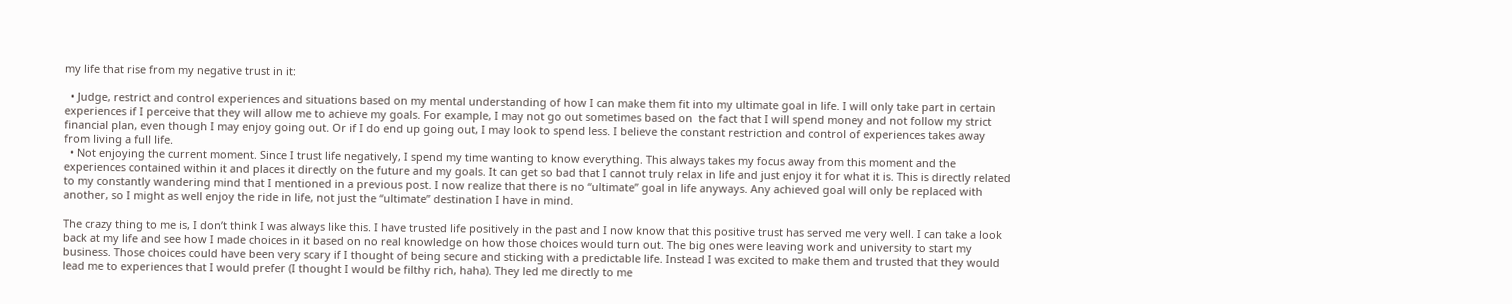my life that rise from my negative trust in it:

  • Judge, restrict and control experiences and situations based on my mental understanding of how I can make them fit into my ultimate goal in life. I will only take part in certain experiences if I perceive that they will allow me to achieve my goals. For example, I may not go out sometimes based on  the fact that I will spend money and not follow my strict financial plan, even though I may enjoy going out. Or if I do end up going out, I may look to spend less. I believe the constant restriction and control of experiences takes away from living a full life.
  • Not enjoying the current moment. Since I trust life negatively, I spend my time wanting to know everything. This always takes my focus away from this moment and the experiences contained within it and places it directly on the future and my goals. It can get so bad that I cannot truly relax in life and just enjoy it for what it is. This is directly related to my constantly wandering mind that I mentioned in a previous post. I now realize that there is no “ultimate” goal in life anyways. Any achieved goal will only be replaced with another, so I might as well enjoy the ride in life, not just the “ultimate” destination I have in mind.

The crazy thing to me is, I don’t think I was always like this. I have trusted life positively in the past and I now know that this positive trust has served me very well. I can take a look back at my life and see how I made choices in it based on no real knowledge on how those choices would turn out. The big ones were leaving work and university to start my business. Those choices could have been very scary if I thought of being secure and sticking with a predictable life. Instead I was excited to make them and trusted that they would lead me to experiences that I would prefer (I thought I would be filthy rich, haha). They led me directly to me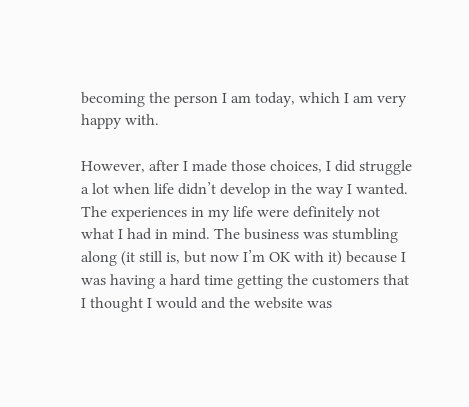becoming the person I am today, which I am very happy with.

However, after I made those choices, I did struggle a lot when life didn’t develop in the way I wanted. The experiences in my life were definitely not what I had in mind. The business was stumbling along (it still is, but now I’m OK with it) because I was having a hard time getting the customers that I thought I would and the website was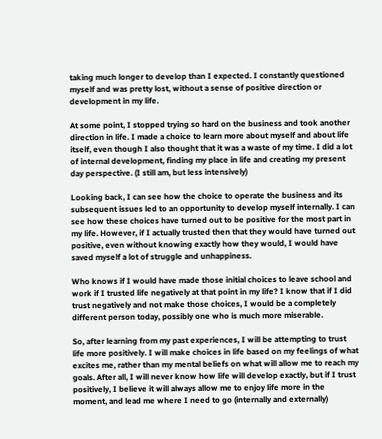taking much longer to develop than I expected. I constantly questioned myself and was pretty lost, without a sense of positive direction or development in my life.

At some point, I stopped trying so hard on the business and took another direction in life. I made a choice to learn more about myself and about life itself, even though I also thought that it was a waste of my time. I did a lot of internal development, finding my place in life and creating my present day perspective. (I still am, but less intensively)

Looking back, I can see how the choice to operate the business and its subsequent issues led to an opportunity to develop myself internally. I can see how these choices have turned out to be positive for the most part in my life. However, if I actually trusted then that they would have turned out positive, even without knowing exactly how they would, I would have saved myself a lot of struggle and unhappiness.

Who knows if I would have made those initial choices to leave school and work if I trusted life negatively at that point in my life? I know that if I did trust negatively and not make those choices, I would be a completely different person today, possibly one who is much more miserable.

So, after learning from my past experiences, I will be attempting to trust life more positively. I will make choices in life based on my feelings of what excites me, rather than my mental beliefs on what will allow me to reach my goals. After all, I will never know how life will develop exactly, but if I trust positively, I believe it will always allow me to enjoy life more in the moment, and lead me where I need to go (internally and externally)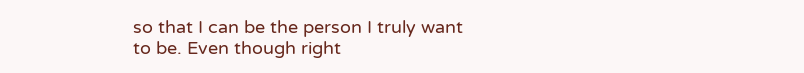so that I can be the person I truly want to be. Even though right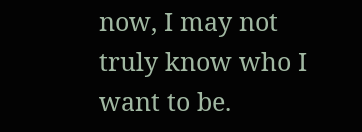now, I may not truly know who I want to be.